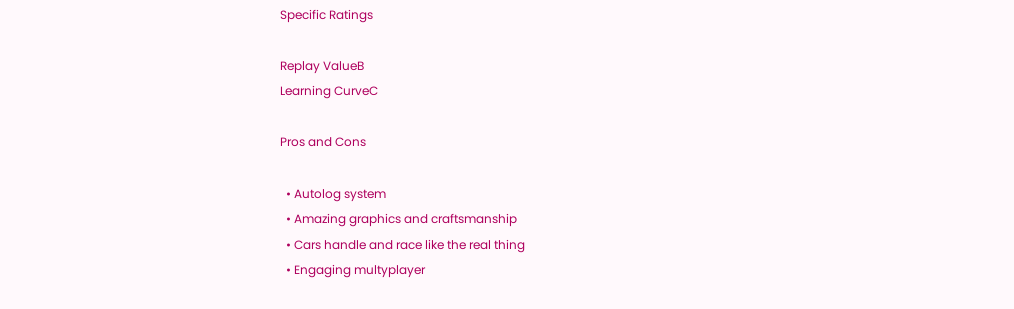Specific Ratings

Replay ValueB
Learning CurveC

Pros and Cons

  • Autolog system
  • Amazing graphics and craftsmanship
  • Cars handle and race like the real thing
  • Engaging multyplayer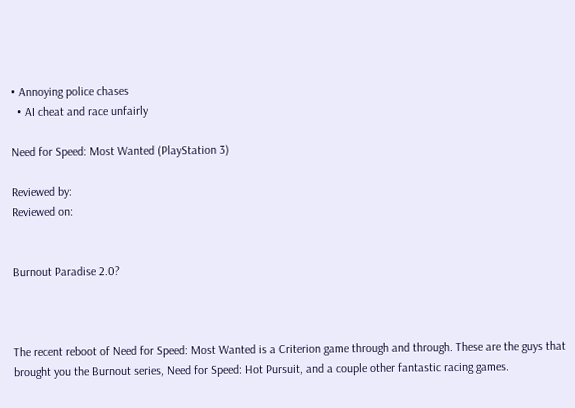• Annoying police chases
  • AI cheat and race unfairly

Need for Speed: Most Wanted (PlayStation 3)

Reviewed by:
Reviewed on:


Burnout Paradise 2.0?



The recent reboot of Need for Speed: Most Wanted is a Criterion game through and through. These are the guys that brought you the Burnout series, Need for Speed: Hot Pursuit, and a couple other fantastic racing games.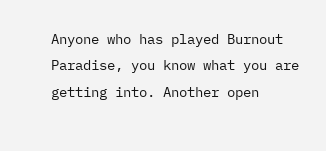Anyone who has played Burnout Paradise, you know what you are getting into. Another open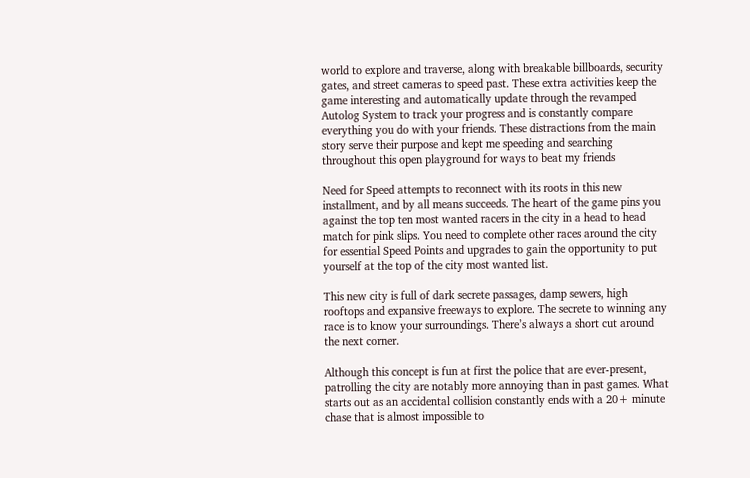world to explore and traverse, along with breakable billboards, security gates, and street cameras to speed past. These extra activities keep the game interesting and automatically update through the revamped Autolog System to track your progress and is constantly compare everything you do with your friends. These distractions from the main story serve their purpose and kept me speeding and searching throughout this open playground for ways to beat my friends

Need for Speed attempts to reconnect with its roots in this new installment, and by all means succeeds. The heart of the game pins you against the top ten most wanted racers in the city in a head to head match for pink slips. You need to complete other races around the city for essential Speed Points and upgrades to gain the opportunity to put yourself at the top of the city most wanted list.

This new city is full of dark secrete passages, damp sewers, high rooftops and expansive freeways to explore. The secrete to winning any race is to know your surroundings. There’s always a short cut around the next corner.

Although this concept is fun at first the police that are ever-present, patrolling the city are notably more annoying than in past games. What starts out as an accidental collision constantly ends with a 20+ minute chase that is almost impossible to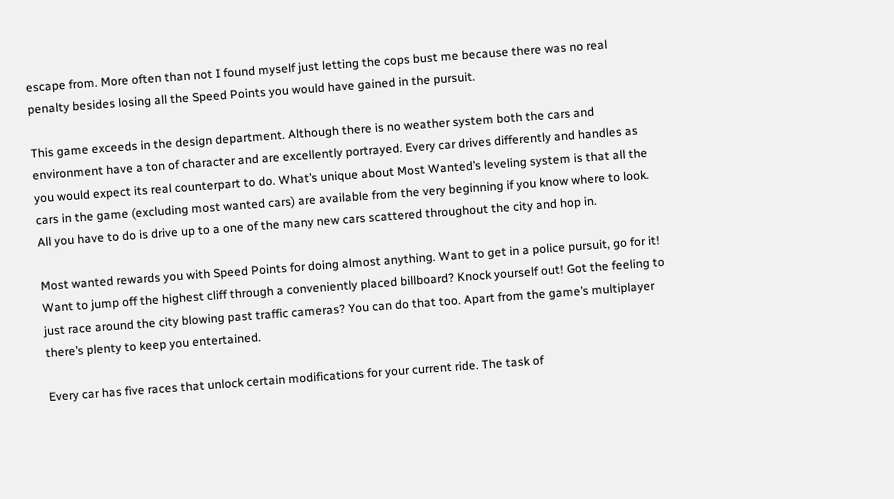escape from. More often than not I found myself just letting the cops bust me because there was no real penalty besides losing all the Speed Points you would have gained in the pursuit.

This game exceeds in the design department. Although there is no weather system both the cars and environment have a ton of character and are excellently portrayed. Every car drives differently and handles as you would expect its real counterpart to do. What’s unique about Most Wanted’s leveling system is that all the cars in the game (excluding most wanted cars) are available from the very beginning if you know where to look. All you have to do is drive up to a one of the many new cars scattered throughout the city and hop in.

Most wanted rewards you with Speed Points for doing almost anything. Want to get in a police pursuit, go for it! Want to jump off the highest cliff through a conveniently placed billboard? Knock yourself out! Got the feeling to just race around the city blowing past traffic cameras? You can do that too. Apart from the game’s multiplayer there’s plenty to keep you entertained.

Every car has five races that unlock certain modifications for your current ride. The task of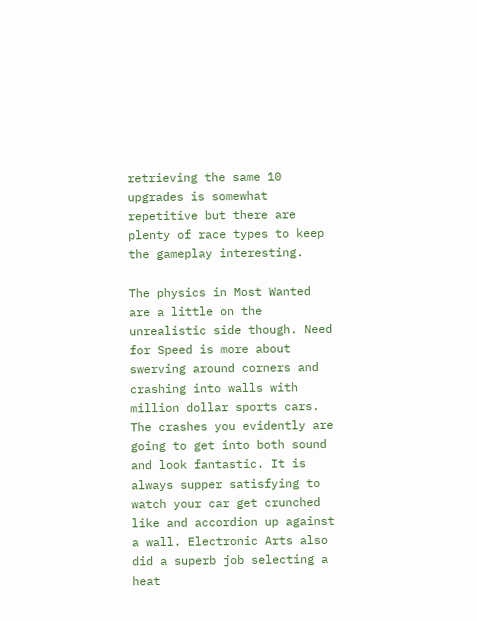retrieving the same 10 upgrades is somewhat repetitive but there are plenty of race types to keep the gameplay interesting.

The physics in Most Wanted are a little on the unrealistic side though. Need for Speed is more about swerving around corners and crashing into walls with million dollar sports cars. The crashes you evidently are going to get into both sound and look fantastic. It is always supper satisfying to watch your car get crunched like and accordion up against a wall. Electronic Arts also did a superb job selecting a heat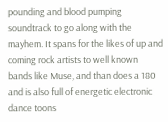pounding and blood pumping soundtrack to go along with the mayhem. It spans for the likes of up and coming rock artists to well known bands like Muse, and than does a 180 and is also full of energetic electronic dance toons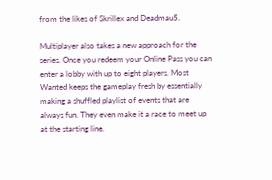from the likes of Skrillex and Deadmau5.

Multiplayer also takes a new approach for the series. Once you redeem your Online Pass you can enter a lobby with up to eight players. Most Wanted keeps the gameplay fresh by essentially making a shuffled playlist of events that are always fun. They even make it a race to meet up at the starting line.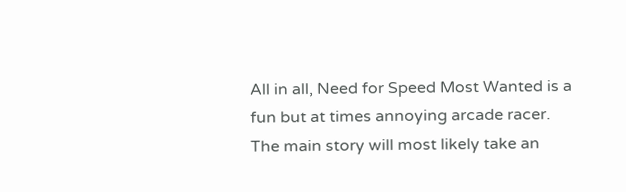All in all, Need for Speed Most Wanted is a fun but at times annoying arcade racer. The main story will most likely take an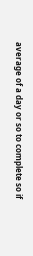average of a day or so to complete so if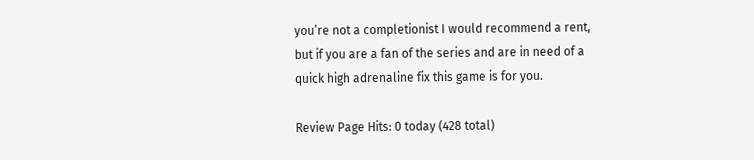you’re not a completionist I would recommend a rent, but if you are a fan of the series and are in need of a quick high adrenaline fix this game is for you.

Review Page Hits: 0 today (428 total)